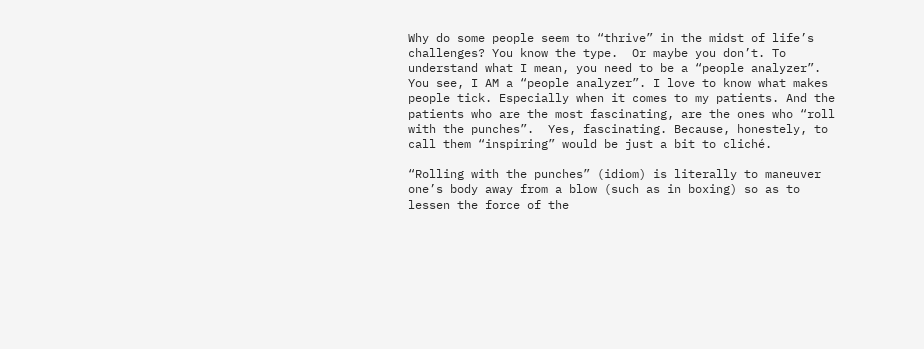Why do some people seem to “thrive” in the midst of life’s challenges? You know the type.  Or maybe you don’t. To understand what I mean, you need to be a “people analyzer”. You see, I AM a “people analyzer”. I love to know what makes people tick. Especially when it comes to my patients. And the patients who are the most fascinating, are the ones who “roll with the punches”.  Yes, fascinating. Because, honestely, to call them “inspiring” would be just a bit to cliché.

“Rolling with the punches” (idiom) is literally to maneuver one’s body away from a blow (such as in boxing) so as to lessen the force of the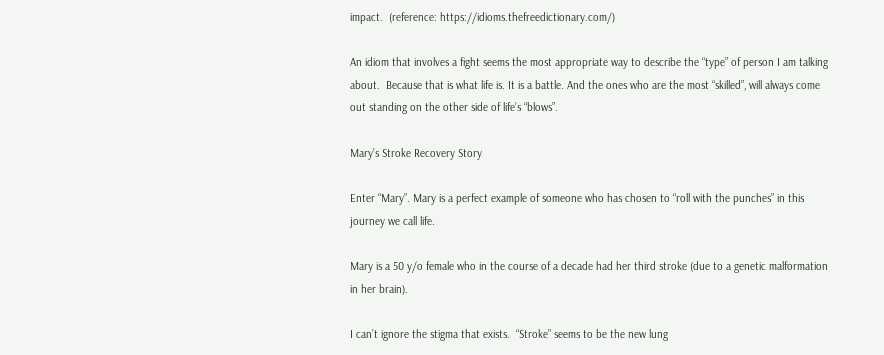impact.  (reference: https://idioms.thefreedictionary.com/)

An idiom that involves a fight seems the most appropriate way to describe the “type” of person I am talking about.  Because that is what life is. It is a battle. And the ones who are the most “skilled”, will always come out standing on the other side of life’s “blows”.

Mary’s Stroke Recovery Story

Enter “Mary”. Mary is a perfect example of someone who has chosen to “roll with the punches” in this journey we call life.

Mary is a 50 y/o female who in the course of a decade had her third stroke (due to a genetic malformation in her brain).

I can’t ignore the stigma that exists.  “Stroke” seems to be the new lung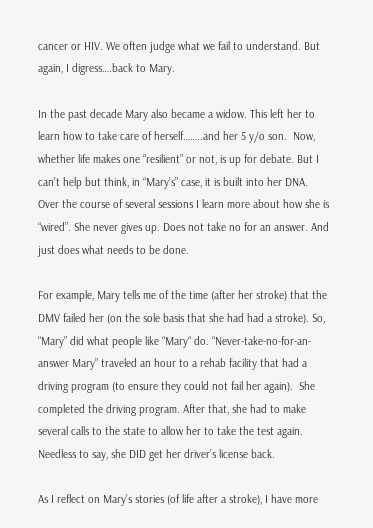cancer or HIV. We often judge what we fail to understand. But again, I digress….back to Mary.

In the past decade Mary also became a widow. This left her to learn how to take care of herself……..and her 5 y/o son.  Now, whether life makes one “resilient” or not, is up for debate. But I can’t help but think, in “Mary’s” case, it is built into her DNA.  Over the course of several sessions I learn more about how she is “wired”. She never gives up. Does not take no for an answer. And just does what needs to be done.

For example, Mary tells me of the time (after her stroke) that the DMV failed her (on the sole basis that she had had a stroke). So, “Mary” did what people like “Mary“ do. “Never-take-no-for-an-answer Mary” traveled an hour to a rehab facility that had a driving program (to ensure they could not fail her again).  She completed the driving program. After that, she had to make several calls to the state to allow her to take the test again.  Needless to say, she DID get her driver’s license back.

As I reflect on Mary’s stories (of life after a stroke), I have more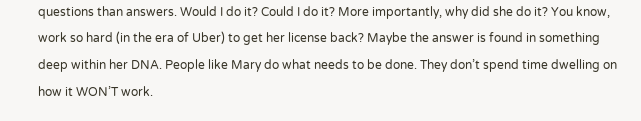questions than answers. Would I do it? Could I do it? More importantly, why did she do it? You know, work so hard (in the era of Uber) to get her license back? Maybe the answer is found in something deep within her DNA. People like Mary do what needs to be done. They don’t spend time dwelling on how it WON’T work.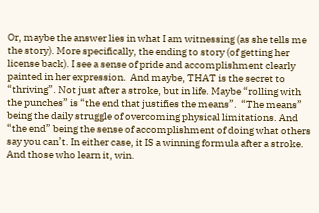Or, maybe the answer lies in what I am witnessing (as she tells me the story). More specifically, the ending to story (of getting her license back). I see a sense of pride and accomplishment clearly painted in her expression.  And maybe, THAT is the secret to “thriving”. Not just after a stroke, but in life. Maybe “rolling with the punches” is “the end that justifies the means”.  “The means” being the daily struggle of overcoming physical limitations. And “the end” being the sense of accomplishment of doing what others say you can’t. In either case, it IS a winning formula after a stroke. And those who learn it, win.